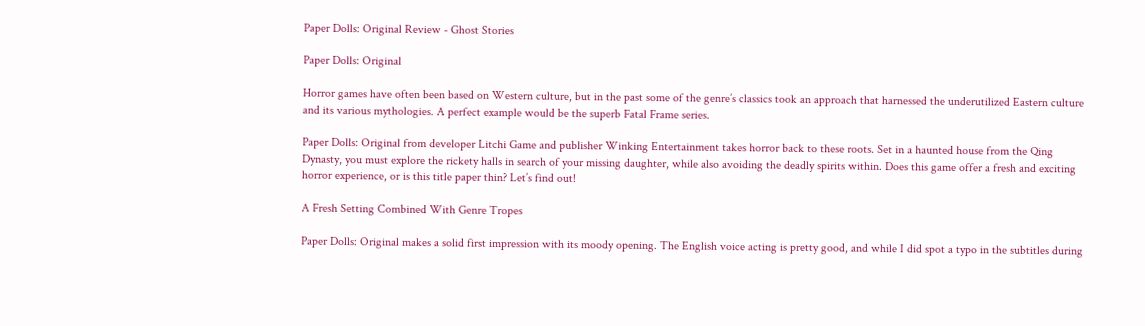Paper Dolls: Original Review - Ghost Stories

Paper Dolls: Original

Horror games have often been based on Western culture, but in the past some of the genre’s classics took an approach that harnessed the underutilized Eastern culture and its various mythologies. A perfect example would be the superb Fatal Frame series.

Paper Dolls: Original from developer Litchi Game and publisher Winking Entertainment takes horror back to these roots. Set in a haunted house from the Qing Dynasty, you must explore the rickety halls in search of your missing daughter, while also avoiding the deadly spirits within. Does this game offer a fresh and exciting horror experience, or is this title paper thin? Let’s find out!

A Fresh Setting Combined With Genre Tropes

Paper Dolls: Original makes a solid first impression with its moody opening. The English voice acting is pretty good, and while I did spot a typo in the subtitles during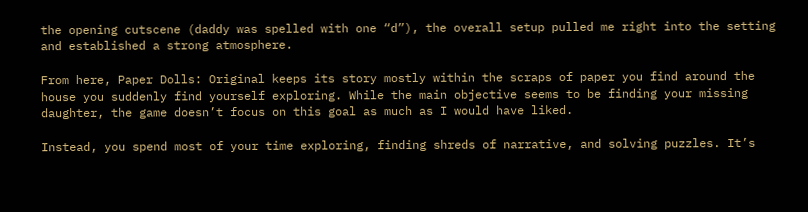the opening cutscene (daddy was spelled with one “d”), the overall setup pulled me right into the setting and established a strong atmosphere.

From here, Paper Dolls: Original keeps its story mostly within the scraps of paper you find around the house you suddenly find yourself exploring. While the main objective seems to be finding your missing daughter, the game doesn’t focus on this goal as much as I would have liked.

Instead, you spend most of your time exploring, finding shreds of narrative, and solving puzzles. It’s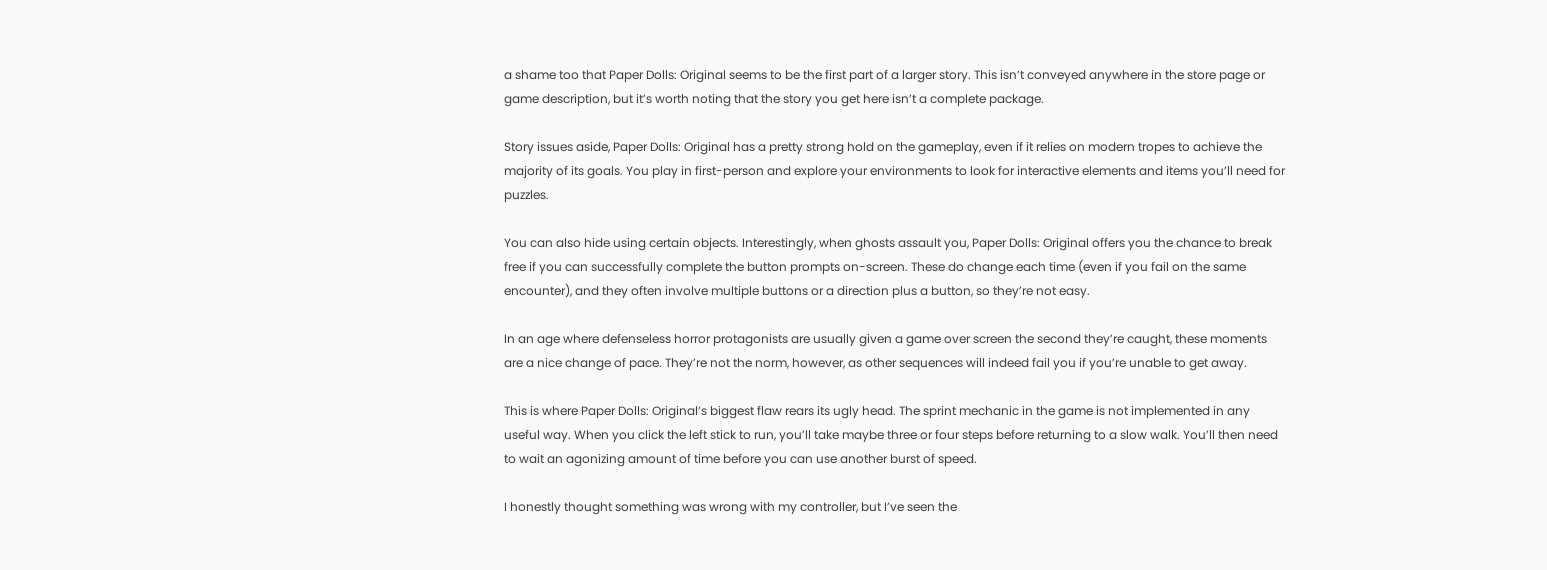a shame too that Paper Dolls: Original seems to be the first part of a larger story. This isn’t conveyed anywhere in the store page or game description, but it’s worth noting that the story you get here isn’t a complete package.

Story issues aside, Paper Dolls: Original has a pretty strong hold on the gameplay, even if it relies on modern tropes to achieve the majority of its goals. You play in first-person and explore your environments to look for interactive elements and items you’ll need for puzzles.

You can also hide using certain objects. Interestingly, when ghosts assault you, Paper Dolls: Original offers you the chance to break free if you can successfully complete the button prompts on-screen. These do change each time (even if you fail on the same encounter), and they often involve multiple buttons or a direction plus a button, so they’re not easy.

In an age where defenseless horror protagonists are usually given a game over screen the second they’re caught, these moments are a nice change of pace. They’re not the norm, however, as other sequences will indeed fail you if you’re unable to get away.

This is where Paper Dolls: Original’s biggest flaw rears its ugly head. The sprint mechanic in the game is not implemented in any useful way. When you click the left stick to run, you’ll take maybe three or four steps before returning to a slow walk. You’ll then need to wait an agonizing amount of time before you can use another burst of speed.

I honestly thought something was wrong with my controller, but I’ve seen the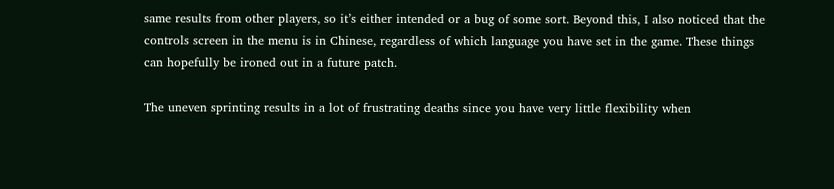same results from other players, so it’s either intended or a bug of some sort. Beyond this, I also noticed that the controls screen in the menu is in Chinese, regardless of which language you have set in the game. These things can hopefully be ironed out in a future patch.

The uneven sprinting results in a lot of frustrating deaths since you have very little flexibility when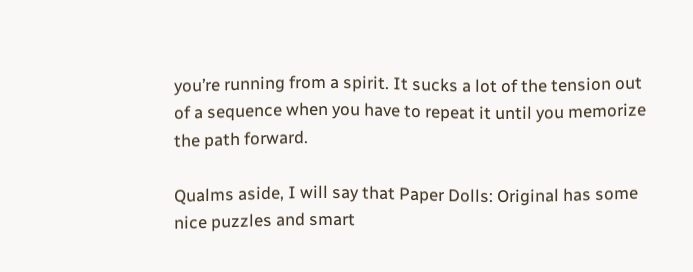you’re running from a spirit. It sucks a lot of the tension out of a sequence when you have to repeat it until you memorize the path forward.

Qualms aside, I will say that Paper Dolls: Original has some nice puzzles and smart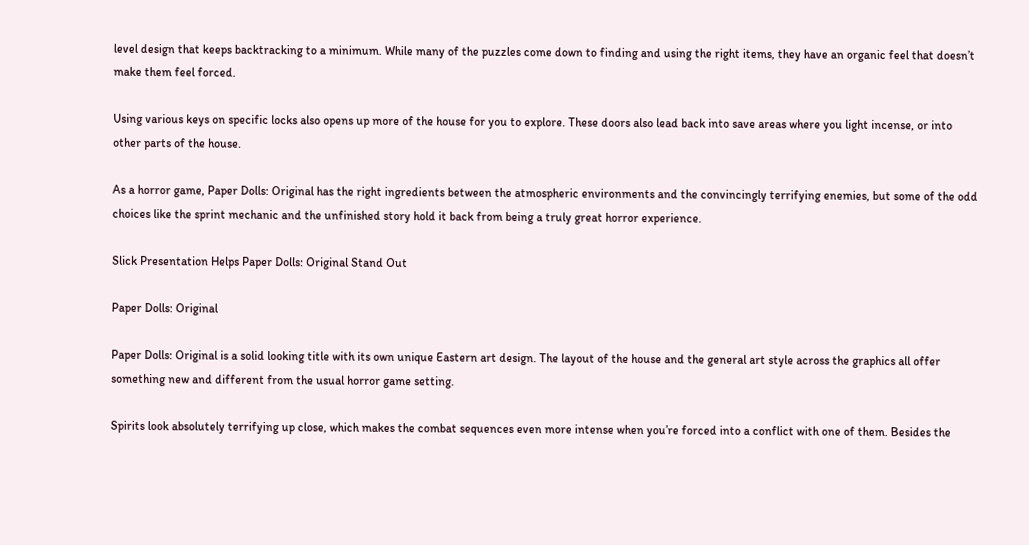level design that keeps backtracking to a minimum. While many of the puzzles come down to finding and using the right items, they have an organic feel that doesn’t make them feel forced.

Using various keys on specific locks also opens up more of the house for you to explore. These doors also lead back into save areas where you light incense, or into other parts of the house.

As a horror game, Paper Dolls: Original has the right ingredients between the atmospheric environments and the convincingly terrifying enemies, but some of the odd choices like the sprint mechanic and the unfinished story hold it back from being a truly great horror experience.

Slick Presentation Helps Paper Dolls: Original Stand Out

Paper Dolls: Original

Paper Dolls: Original is a solid looking title with its own unique Eastern art design. The layout of the house and the general art style across the graphics all offer something new and different from the usual horror game setting.

Spirits look absolutely terrifying up close, which makes the combat sequences even more intense when you’re forced into a conflict with one of them. Besides the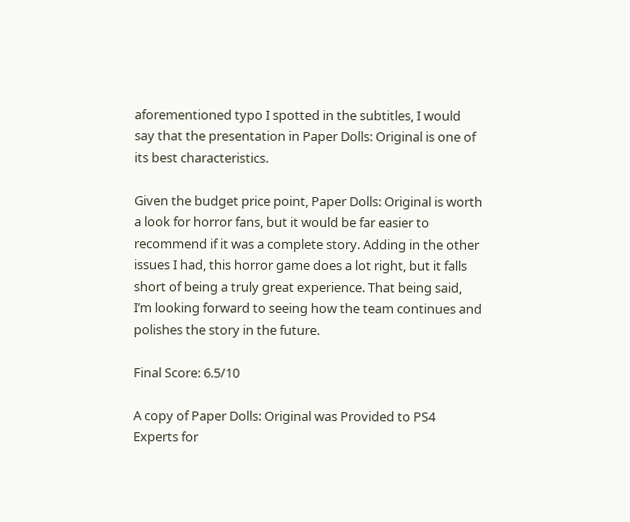aforementioned typo I spotted in the subtitles, I would say that the presentation in Paper Dolls: Original is one of its best characteristics.

Given the budget price point, Paper Dolls: Original is worth a look for horror fans, but it would be far easier to recommend if it was a complete story. Adding in the other issues I had, this horror game does a lot right, but it falls short of being a truly great experience. That being said, I’m looking forward to seeing how the team continues and polishes the story in the future.

Final Score: 6.5/10

A copy of Paper Dolls: Original was Provided to PS4 Experts for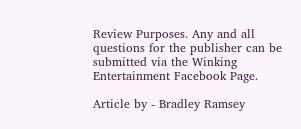Review Purposes. Any and all questions for the publisher can be submitted via the Winking Entertainment Facebook Page.

Article by - Bradley Ramsey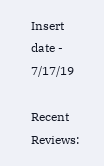Insert date - 7/17/19

Recent Reviews: